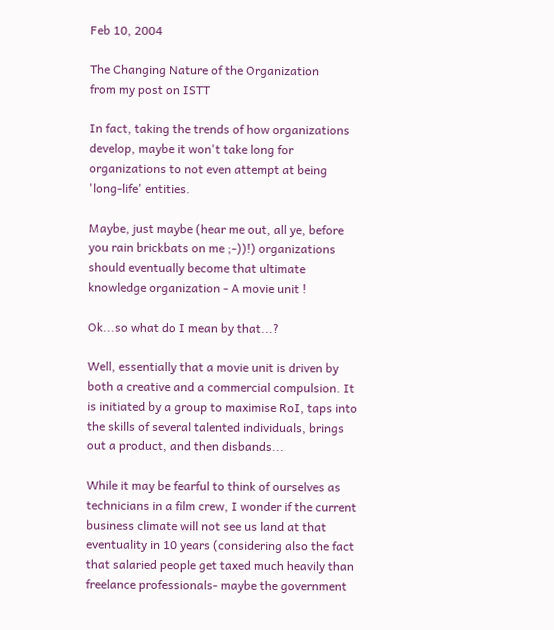Feb 10, 2004

The Changing Nature of the Organization
from my post on ISTT

In fact, taking the trends of how organizations develop, maybe it won't take long for organizations to not even attempt at being 'long-life' entities.

Maybe, just maybe (hear me out, all ye, before you rain brickbats on me ;-))!) organizations should eventually become that ultimate knowledge organization - A movie unit !

Ok...so what do I mean by that...?

Well, essentially that a movie unit is driven by both a creative and a commercial compulsion. It is initiated by a group to maximise RoI, taps into the skills of several talented individuals, brings out a product, and then disbands...

While it may be fearful to think of ourselves as technicians in a film crew, I wonder if the current business climate will not see us land at that eventuality in 10 years (considering also the fact that salaried people get taxed much heavily than freelance professionals- maybe the government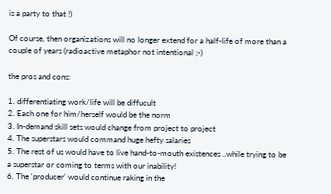is a party to that !)

Of course, then organizations will no longer extend for a half-life of more than a couple of years (radioactive metaphor not intentional ;-)

the pros and cons:

1. differentiating work/life will be diffucult
2. Each one for him/herself would be the norm
3. In-demand skill sets would change from project to project
4. The superstars would command huge hefty salaries
5. The rest of us would have to live hand-to-mouth existences ..while trying to be a superstar or coming to terms with our inability!
6. The 'producer' would continue raking in the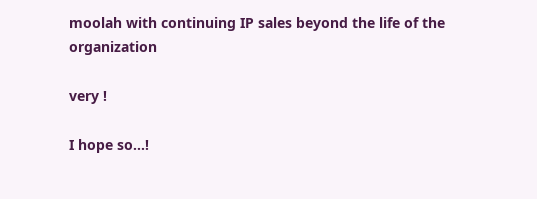moolah with continuing IP sales beyond the life of the organization

very !

I hope so...!